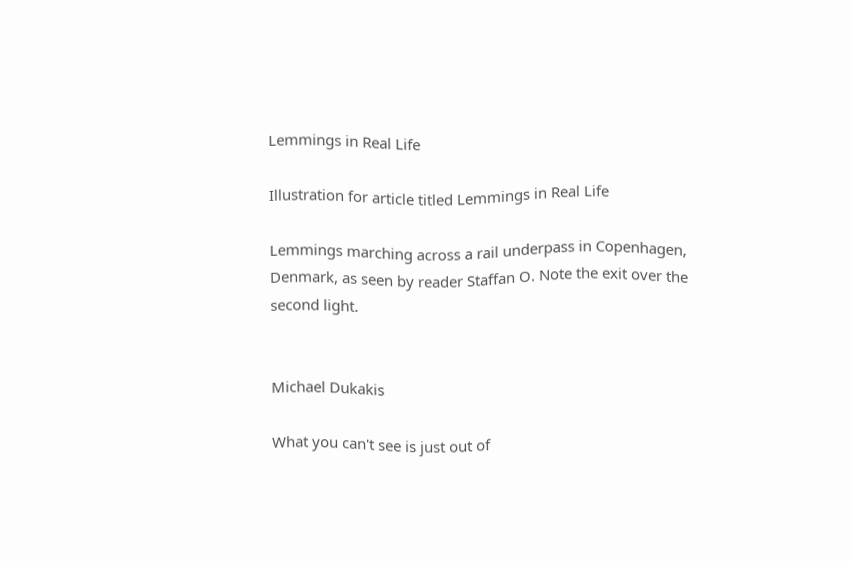Lemmings in Real Life

Illustration for article titled Lemmings in Real Life

Lemmings marching across a rail underpass in Copenhagen, Denmark, as seen by reader Staffan O. Note the exit over the second light.


Michael Dukakis

What you can't see is just out of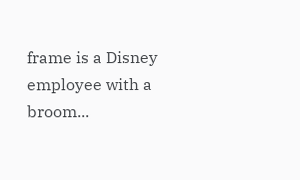frame is a Disney employee with a broom...